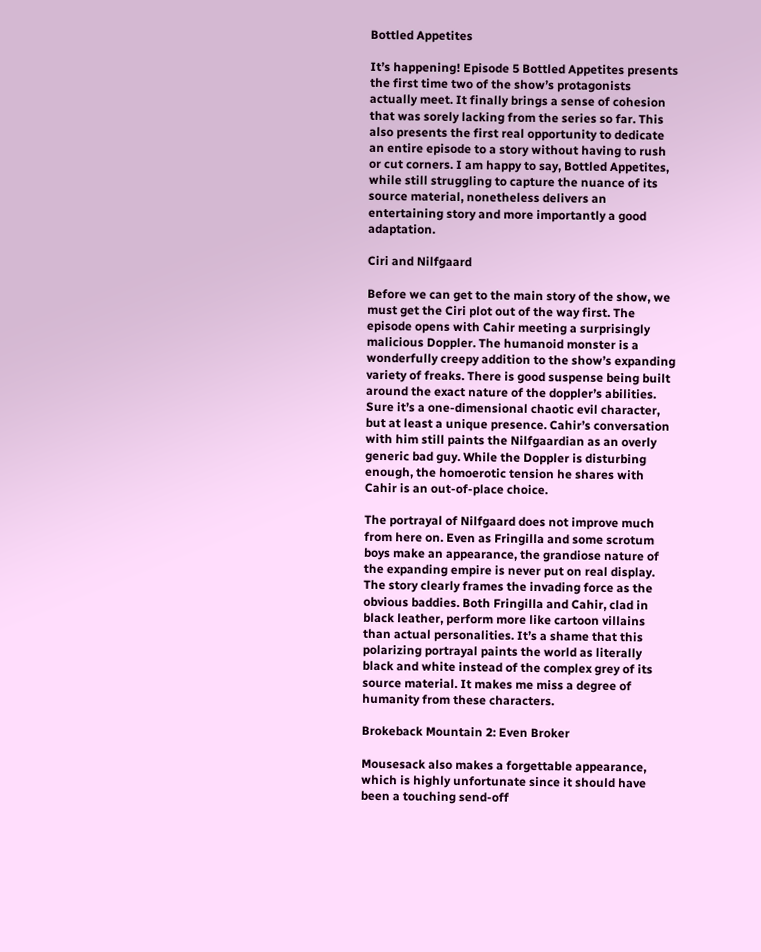Bottled Appetites

It’s happening! Episode 5 Bottled Appetites presents the first time two of the show’s protagonists actually meet. It finally brings a sense of cohesion that was sorely lacking from the series so far. This also presents the first real opportunity to dedicate an entire episode to a story without having to rush or cut corners. I am happy to say, Bottled Appetites, while still struggling to capture the nuance of its source material, nonetheless delivers an entertaining story and more importantly a good adaptation.

Ciri and Nilfgaard

Before we can get to the main story of the show, we must get the Ciri plot out of the way first. The episode opens with Cahir meeting a surprisingly malicious Doppler. The humanoid monster is a wonderfully creepy addition to the show’s expanding variety of freaks. There is good suspense being built around the exact nature of the doppler’s abilities. Sure it’s a one-dimensional chaotic evil character, but at least a unique presence. Cahir’s conversation with him still paints the Nilfgaardian as an overly generic bad guy. While the Doppler is disturbing enough, the homoerotic tension he shares with Cahir is an out-of-place choice.

The portrayal of Nilfgaard does not improve much from here on. Even as Fringilla and some scrotum boys make an appearance, the grandiose nature of the expanding empire is never put on real display. The story clearly frames the invading force as the obvious baddies. Both Fringilla and Cahir, clad in black leather, perform more like cartoon villains than actual personalities. It’s a shame that this polarizing portrayal paints the world as literally black and white instead of the complex grey of its source material. It makes me miss a degree of humanity from these characters.

Brokeback Mountain 2: Even Broker

Mousesack also makes a forgettable appearance, which is highly unfortunate since it should have been a touching send-off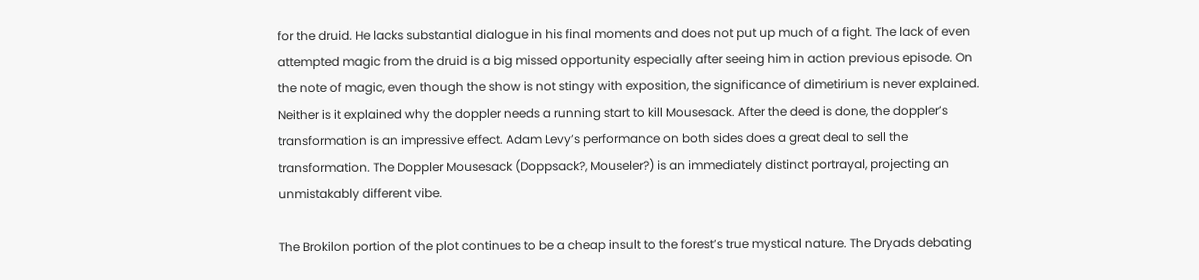for the druid. He lacks substantial dialogue in his final moments and does not put up much of a fight. The lack of even attempted magic from the druid is a big missed opportunity especially after seeing him in action previous episode. On the note of magic, even though the show is not stingy with exposition, the significance of dimetirium is never explained. Neither is it explained why the doppler needs a running start to kill Mousesack. After the deed is done, the doppler’s transformation is an impressive effect. Adam Levy’s performance on both sides does a great deal to sell the transformation. The Doppler Mousesack (Doppsack?, Mouseler?) is an immediately distinct portrayal, projecting an unmistakably different vibe.

The Brokilon portion of the plot continues to be a cheap insult to the forest’s true mystical nature. The Dryads debating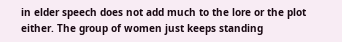in elder speech does not add much to the lore or the plot either. The group of women just keeps standing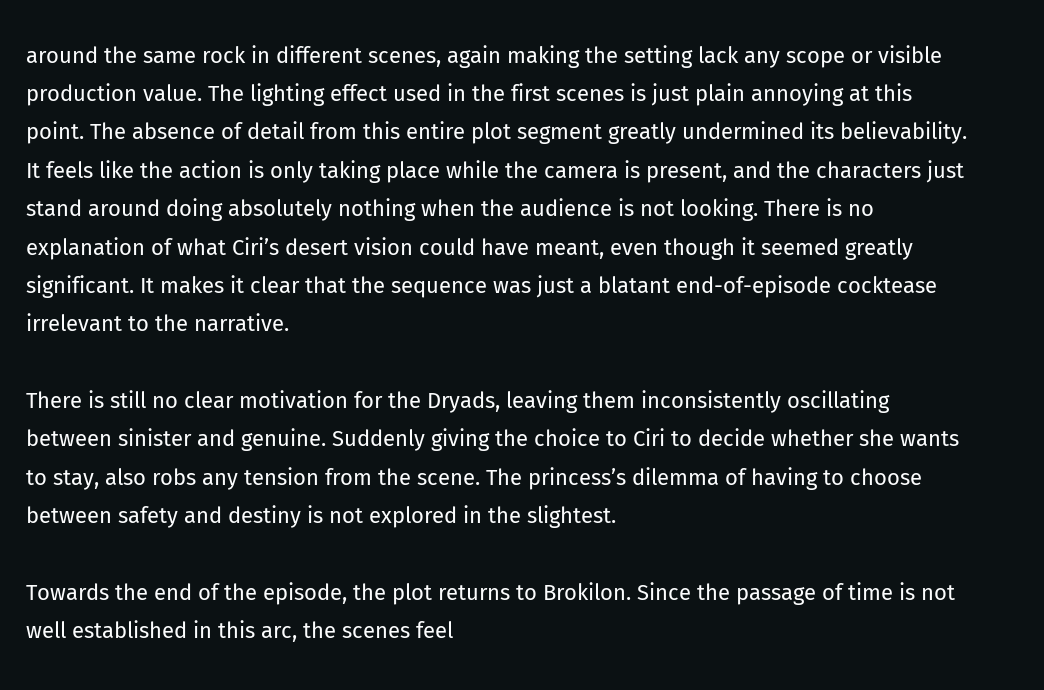around the same rock in different scenes, again making the setting lack any scope or visible production value. The lighting effect used in the first scenes is just plain annoying at this point. The absence of detail from this entire plot segment greatly undermined its believability. It feels like the action is only taking place while the camera is present, and the characters just stand around doing absolutely nothing when the audience is not looking. There is no explanation of what Ciri’s desert vision could have meant, even though it seemed greatly significant. It makes it clear that the sequence was just a blatant end-of-episode cocktease irrelevant to the narrative.

There is still no clear motivation for the Dryads, leaving them inconsistently oscillating between sinister and genuine. Suddenly giving the choice to Ciri to decide whether she wants to stay, also robs any tension from the scene. The princess’s dilemma of having to choose between safety and destiny is not explored in the slightest.

Towards the end of the episode, the plot returns to Brokilon. Since the passage of time is not well established in this arc, the scenes feel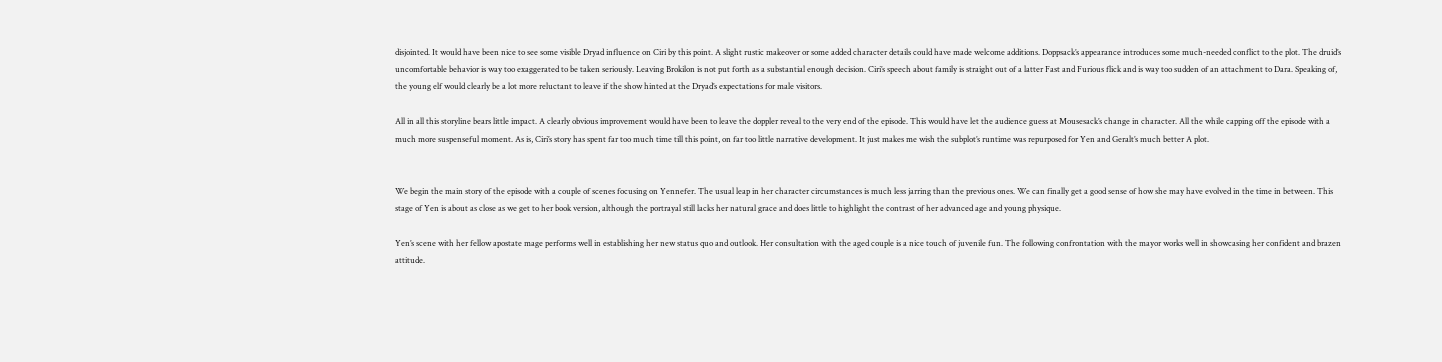disjointed. It would have been nice to see some visible Dryad influence on Ciri by this point. A slight rustic makeover or some added character details could have made welcome additions. Doppsack’s appearance introduces some much-needed conflict to the plot. The druid’s uncomfortable behavior is way too exaggerated to be taken seriously. Leaving Brokilon is not put forth as a substantial enough decision. Ciri’s speech about family is straight out of a latter Fast and Furious flick and is way too sudden of an attachment to Dara. Speaking of, the young elf would clearly be a lot more reluctant to leave if the show hinted at the Dryad’s expectations for male visitors.

All in all this storyline bears little impact. A clearly obvious improvement would have been to leave the doppler reveal to the very end of the episode. This would have let the audience guess at Mousesack’s change in character. All the while capping off the episode with a much more suspenseful moment. As is, Ciri’s story has spent far too much time till this point, on far too little narrative development. It just makes me wish the subplot’s runtime was repurposed for Yen and Geralt’s much better A plot.


We begin the main story of the episode with a couple of scenes focusing on Yennefer. The usual leap in her character circumstances is much less jarring than the previous ones. We can finally get a good sense of how she may have evolved in the time in between. This stage of Yen is about as close as we get to her book version, although the portrayal still lacks her natural grace and does little to highlight the contrast of her advanced age and young physique.

Yen’s scene with her fellow apostate mage performs well in establishing her new status quo and outlook. Her consultation with the aged couple is a nice touch of juvenile fun. The following confrontation with the mayor works well in showcasing her confident and brazen attitude.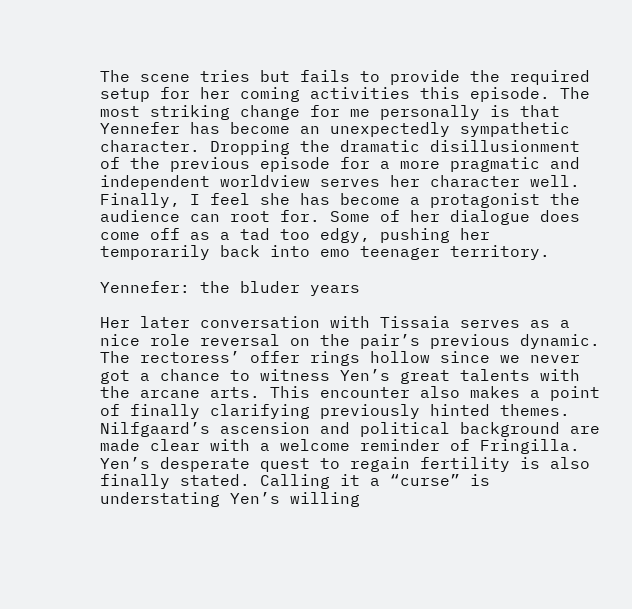The scene tries but fails to provide the required setup for her coming activities this episode. The most striking change for me personally is that Yennefer has become an unexpectedly sympathetic character. Dropping the dramatic disillusionment of the previous episode for a more pragmatic and independent worldview serves her character well. Finally, I feel she has become a protagonist the audience can root for. Some of her dialogue does come off as a tad too edgy, pushing her temporarily back into emo teenager territory.

Yennefer: the bluder years

Her later conversation with Tissaia serves as a nice role reversal on the pair’s previous dynamic. The rectoress’ offer rings hollow since we never got a chance to witness Yen’s great talents with the arcane arts. This encounter also makes a point of finally clarifying previously hinted themes. Nilfgaard’s ascension and political background are made clear with a welcome reminder of Fringilla. Yen’s desperate quest to regain fertility is also finally stated. Calling it a “curse” is understating Yen’s willing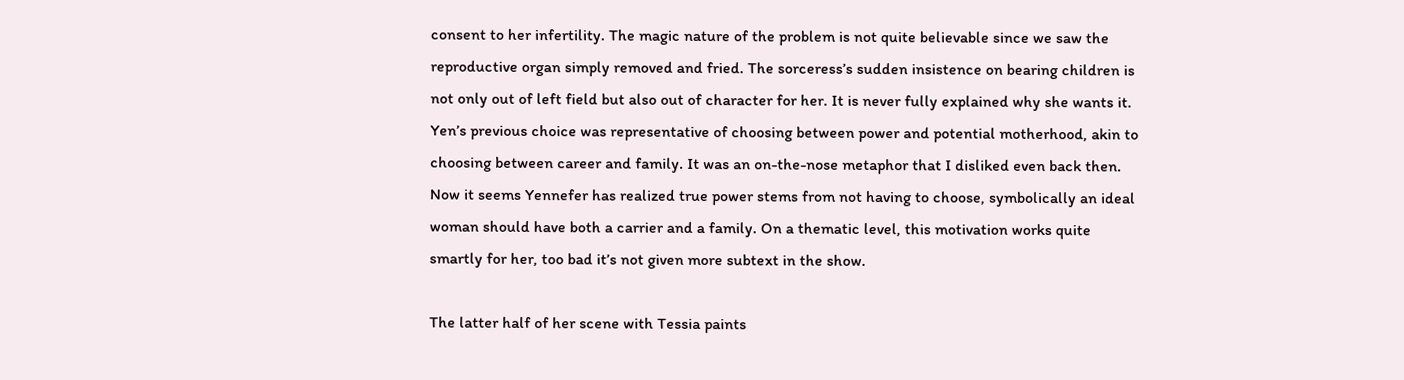consent to her infertility. The magic nature of the problem is not quite believable since we saw the reproductive organ simply removed and fried. The sorceress’s sudden insistence on bearing children is not only out of left field but also out of character for her. It is never fully explained why she wants it. Yen’s previous choice was representative of choosing between power and potential motherhood, akin to choosing between career and family. It was an on-the-nose metaphor that I disliked even back then. Now it seems Yennefer has realized true power stems from not having to choose, symbolically an ideal woman should have both a carrier and a family. On a thematic level, this motivation works quite smartly for her, too bad it’s not given more subtext in the show.

The latter half of her scene with Tessia paints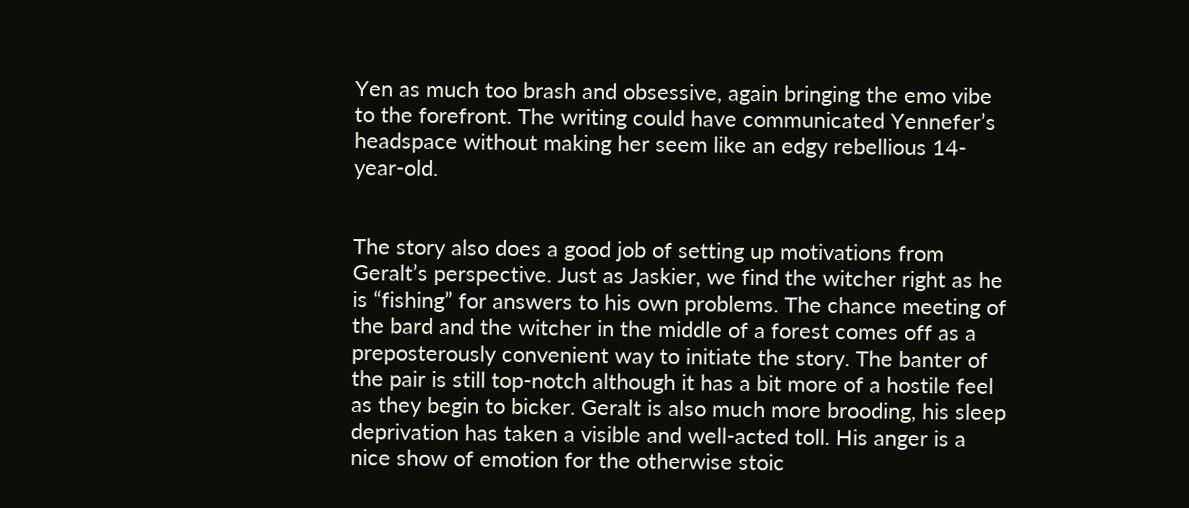Yen as much too brash and obsessive, again bringing the emo vibe to the forefront. The writing could have communicated Yennefer’s headspace without making her seem like an edgy rebellious 14-year-old.


The story also does a good job of setting up motivations from Geralt’s perspective. Just as Jaskier, we find the witcher right as he is “fishing” for answers to his own problems. The chance meeting of the bard and the witcher in the middle of a forest comes off as a preposterously convenient way to initiate the story. The banter of the pair is still top-notch although it has a bit more of a hostile feel as they begin to bicker. Geralt is also much more brooding, his sleep deprivation has taken a visible and well-acted toll. His anger is a nice show of emotion for the otherwise stoic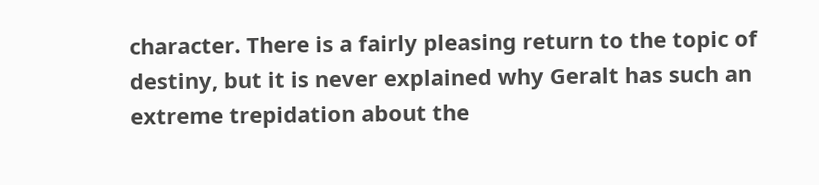character. There is a fairly pleasing return to the topic of destiny, but it is never explained why Geralt has such an extreme trepidation about the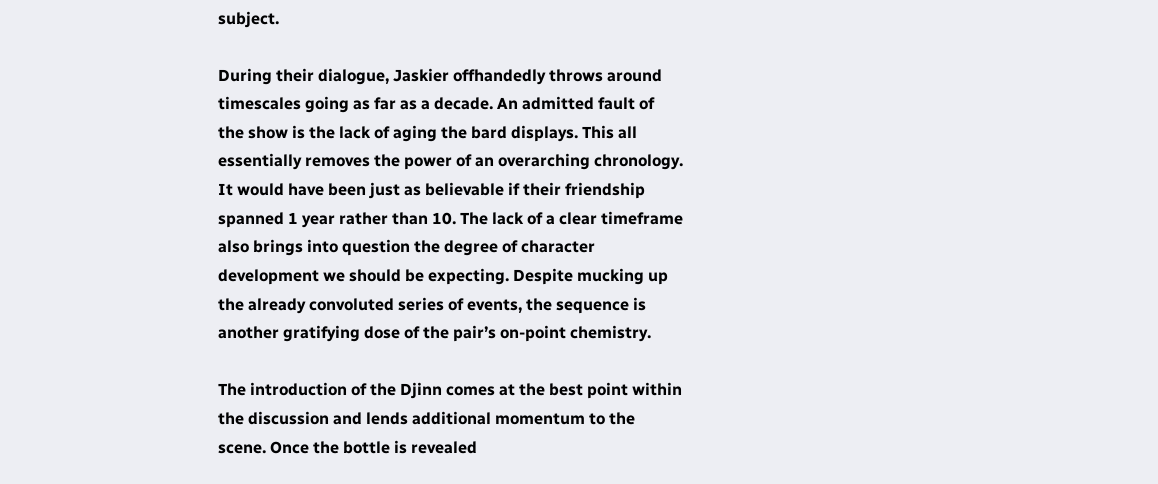subject.

During their dialogue, Jaskier offhandedly throws around timescales going as far as a decade. An admitted fault of the show is the lack of aging the bard displays. This all essentially removes the power of an overarching chronology. It would have been just as believable if their friendship spanned 1 year rather than 10. The lack of a clear timeframe also brings into question the degree of character development we should be expecting. Despite mucking up the already convoluted series of events, the sequence is another gratifying dose of the pair’s on-point chemistry.

The introduction of the Djinn comes at the best point within the discussion and lends additional momentum to the scene. Once the bottle is revealed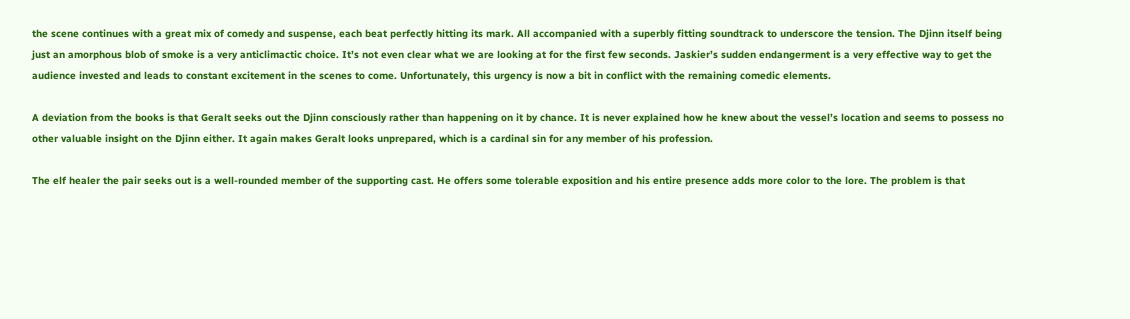the scene continues with a great mix of comedy and suspense, each beat perfectly hitting its mark. All accompanied with a superbly fitting soundtrack to underscore the tension. The Djinn itself being just an amorphous blob of smoke is a very anticlimactic choice. It’s not even clear what we are looking at for the first few seconds. Jaskier’s sudden endangerment is a very effective way to get the audience invested and leads to constant excitement in the scenes to come. Unfortunately, this urgency is now a bit in conflict with the remaining comedic elements.

A deviation from the books is that Geralt seeks out the Djinn consciously rather than happening on it by chance. It is never explained how he knew about the vessel’s location and seems to possess no other valuable insight on the Djinn either. It again makes Geralt looks unprepared, which is a cardinal sin for any member of his profession.

The elf healer the pair seeks out is a well-rounded member of the supporting cast. He offers some tolerable exposition and his entire presence adds more color to the lore. The problem is that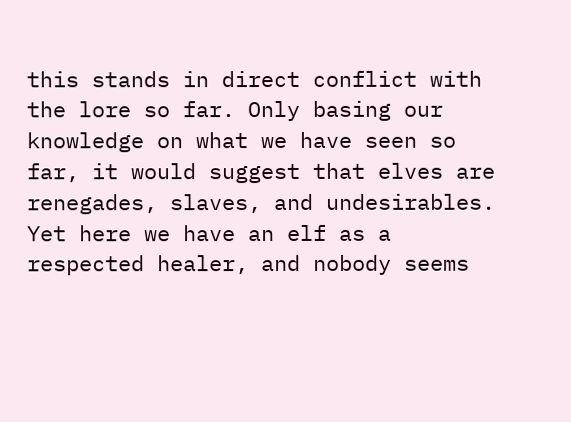this stands in direct conflict with the lore so far. Only basing our knowledge on what we have seen so far, it would suggest that elves are renegades, slaves, and undesirables. Yet here we have an elf as a respected healer, and nobody seems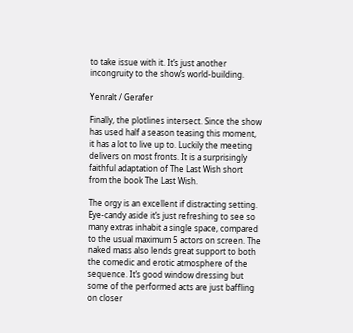to take issue with it. It’s just another incongruity to the show’s world-building.

Yenralt / Gerafer

Finally, the plotlines intersect. Since the show has used half a season teasing this moment, it has a lot to live up to. Luckily the meeting delivers on most fronts. It is a surprisingly faithful adaptation of The Last Wish short from the book The Last Wish.

The orgy is an excellent if distracting setting. Eye-candy aside it’s just refreshing to see so many extras inhabit a single space, compared to the usual maximum 5 actors on screen. The naked mass also lends great support to both the comedic and erotic atmosphere of the sequence. It’s good window dressing but some of the performed acts are just baffling on closer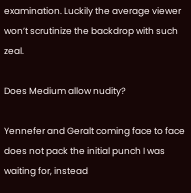examination. Luckily the average viewer won’t scrutinize the backdrop with such zeal.

Does Medium allow nudity?

Yennefer and Geralt coming face to face does not pack the initial punch I was waiting for, instead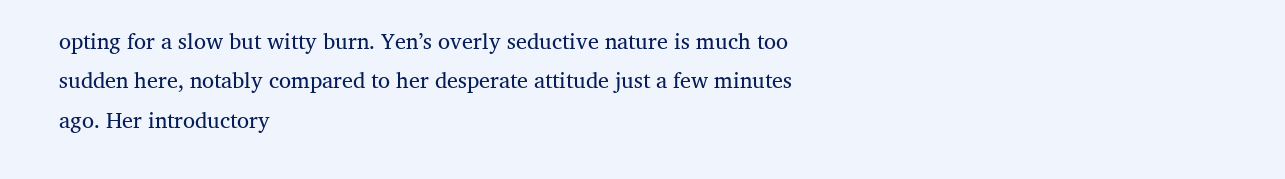opting for a slow but witty burn. Yen’s overly seductive nature is much too sudden here, notably compared to her desperate attitude just a few minutes ago. Her introductory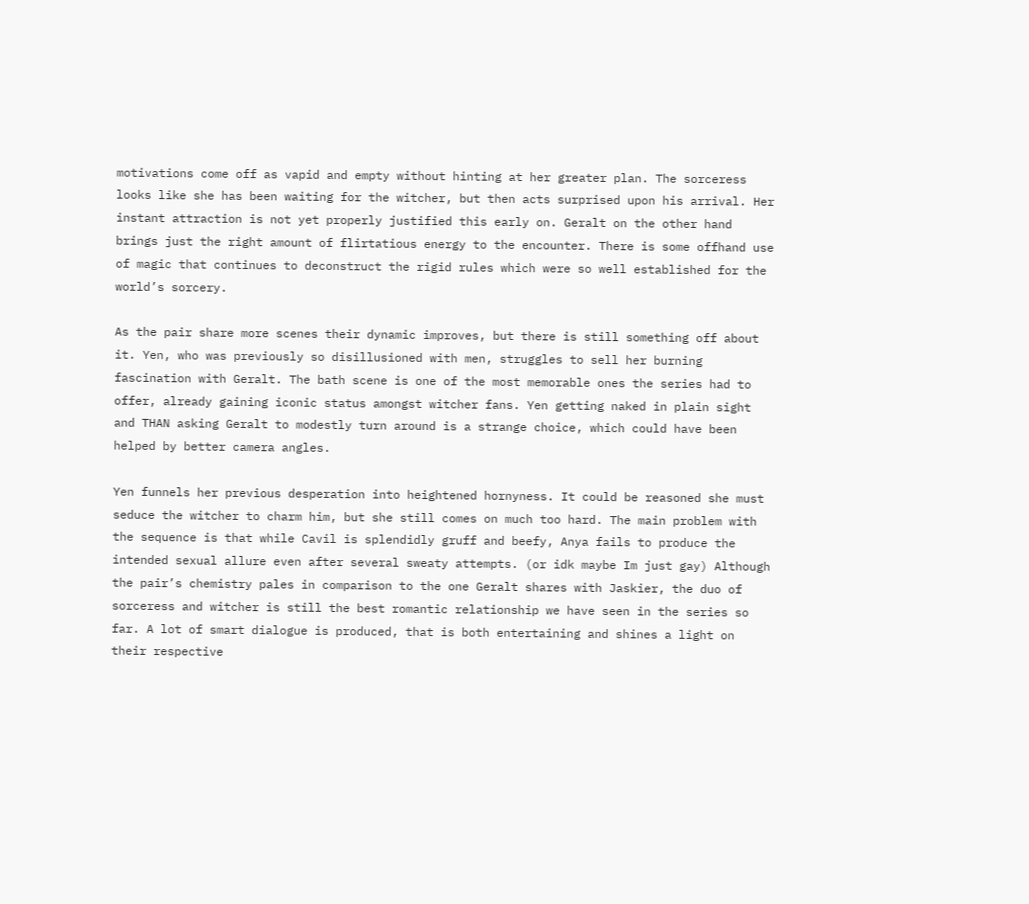motivations come off as vapid and empty without hinting at her greater plan. The sorceress looks like she has been waiting for the witcher, but then acts surprised upon his arrival. Her instant attraction is not yet properly justified this early on. Geralt on the other hand brings just the right amount of flirtatious energy to the encounter. There is some offhand use of magic that continues to deconstruct the rigid rules which were so well established for the world’s sorcery.

As the pair share more scenes their dynamic improves, but there is still something off about it. Yen, who was previously so disillusioned with men, struggles to sell her burning fascination with Geralt. The bath scene is one of the most memorable ones the series had to offer, already gaining iconic status amongst witcher fans. Yen getting naked in plain sight and THAN asking Geralt to modestly turn around is a strange choice, which could have been helped by better camera angles.

Yen funnels her previous desperation into heightened hornyness. It could be reasoned she must seduce the witcher to charm him, but she still comes on much too hard. The main problem with the sequence is that while Cavil is splendidly gruff and beefy, Anya fails to produce the intended sexual allure even after several sweaty attempts. (or idk maybe Im just gay) Although the pair’s chemistry pales in comparison to the one Geralt shares with Jaskier, the duo of sorceress and witcher is still the best romantic relationship we have seen in the series so far. A lot of smart dialogue is produced, that is both entertaining and shines a light on their respective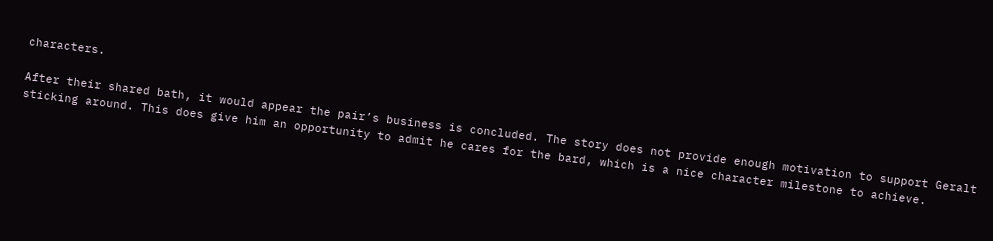characters.

After their shared bath, it would appear the pair’s business is concluded. The story does not provide enough motivation to support Geralt sticking around. This does give him an opportunity to admit he cares for the bard, which is a nice character milestone to achieve.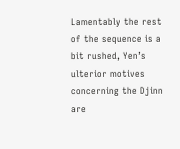Lamentably the rest of the sequence is a bit rushed, Yen’s ulterior motives concerning the Djinn are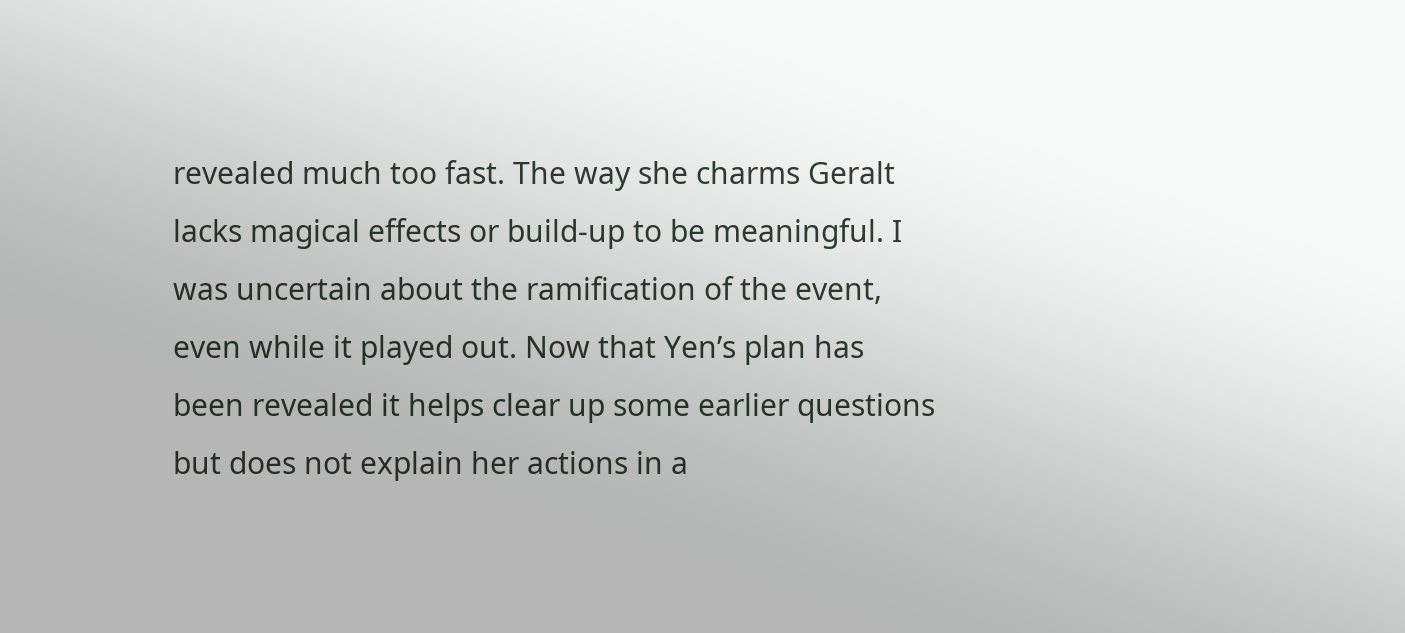revealed much too fast. The way she charms Geralt lacks magical effects or build-up to be meaningful. I was uncertain about the ramification of the event, even while it played out. Now that Yen’s plan has been revealed it helps clear up some earlier questions but does not explain her actions in a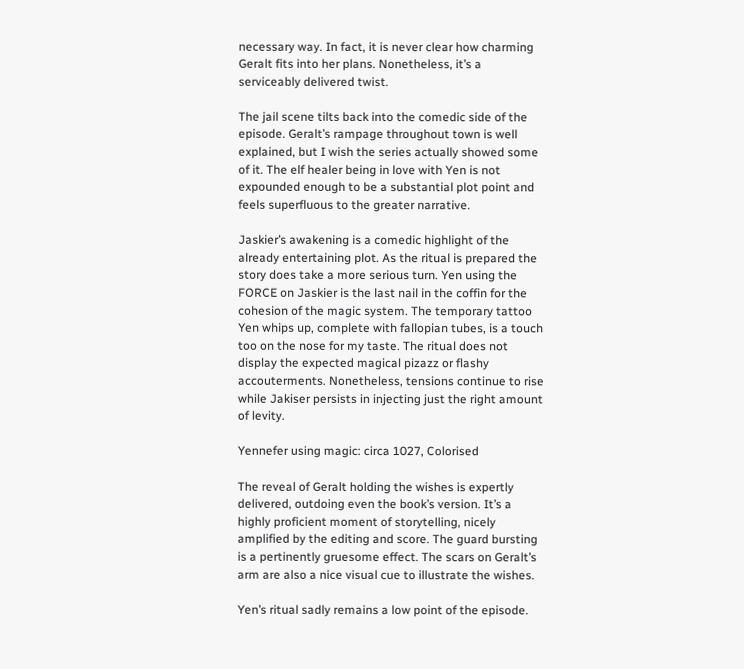necessary way. In fact, it is never clear how charming Geralt fits into her plans. Nonetheless, it’s a serviceably delivered twist.

The jail scene tilts back into the comedic side of the episode. Geralt’s rampage throughout town is well explained, but I wish the series actually showed some of it. The elf healer being in love with Yen is not expounded enough to be a substantial plot point and feels superfluous to the greater narrative.

Jaskier’s awakening is a comedic highlight of the already entertaining plot. As the ritual is prepared the story does take a more serious turn. Yen using the FORCE on Jaskier is the last nail in the coffin for the cohesion of the magic system. The temporary tattoo Yen whips up, complete with fallopian tubes, is a touch too on the nose for my taste. The ritual does not display the expected magical pizazz or flashy accouterments. Nonetheless, tensions continue to rise while Jakiser persists in injecting just the right amount of levity.

Yennefer using magic: circa 1027, Colorised

The reveal of Geralt holding the wishes is expertly delivered, outdoing even the book’s version. It’s a highly proficient moment of storytelling, nicely amplified by the editing and score. The guard bursting is a pertinently gruesome effect. The scars on Geralt’s arm are also a nice visual cue to illustrate the wishes.

Yen’s ritual sadly remains a low point of the episode.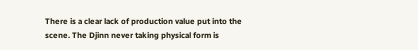There is a clear lack of production value put into the scene. The Djinn never taking physical form is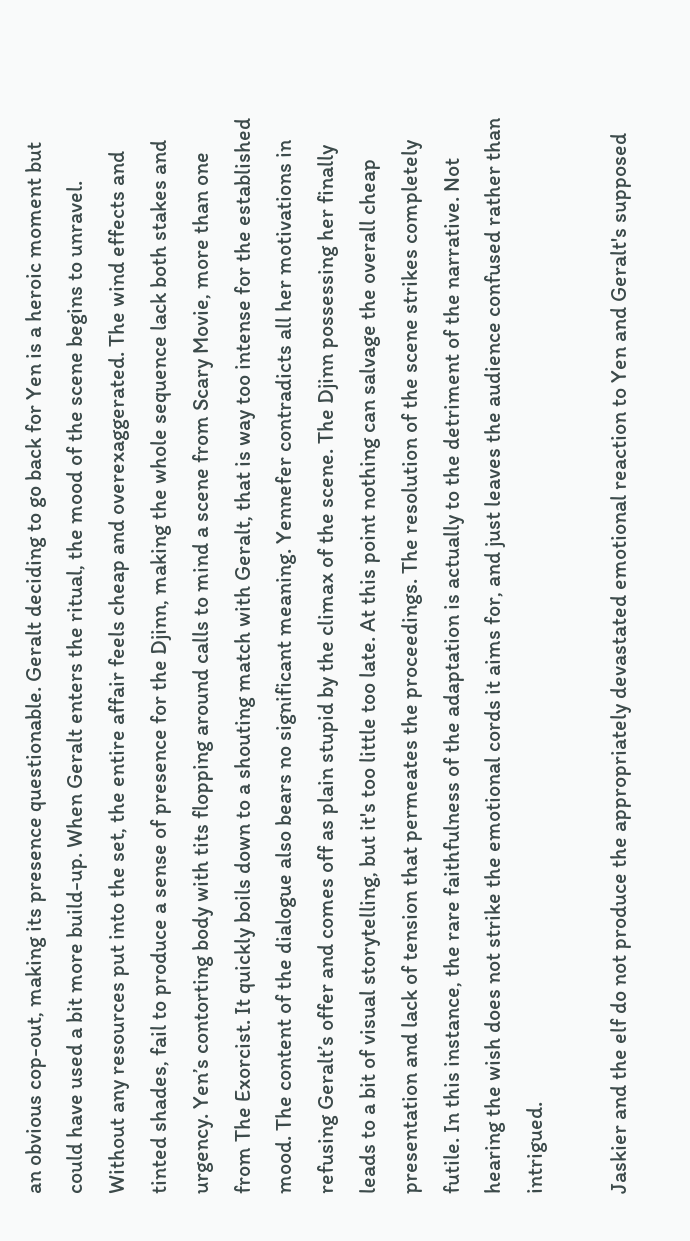an obvious cop-out, making its presence questionable. Geralt deciding to go back for Yen is a heroic moment but could have used a bit more build-up. When Geralt enters the ritual, the mood of the scene begins to unravel. Without any resources put into the set, the entire affair feels cheap and overexaggerated. The wind effects and tinted shades, fail to produce a sense of presence for the Djinn, making the whole sequence lack both stakes and urgency. Yen’s contorting body with tits flopping around calls to mind a scene from Scary Movie, more than one from The Exorcist. It quickly boils down to a shouting match with Geralt, that is way too intense for the established mood. The content of the dialogue also bears no significant meaning. Yennefer contradicts all her motivations in refusing Geralt’s offer and comes off as plain stupid by the climax of the scene. The Djinn possessing her finally leads to a bit of visual storytelling, but it's too little too late. At this point nothing can salvage the overall cheap presentation and lack of tension that permeates the proceedings. The resolution of the scene strikes completely futile. In this instance, the rare faithfulness of the adaptation is actually to the detriment of the narrative. Not hearing the wish does not strike the emotional cords it aims for, and just leaves the audience confused rather than intrigued.

Jaskier and the elf do not produce the appropriately devastated emotional reaction to Yen and Geralt's supposed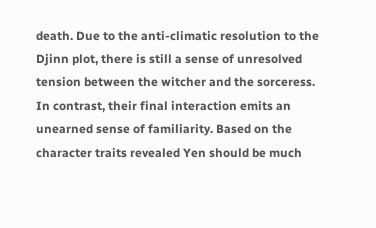death. Due to the anti-climatic resolution to the Djinn plot, there is still a sense of unresolved tension between the witcher and the sorceress. In contrast, their final interaction emits an unearned sense of familiarity. Based on the character traits revealed Yen should be much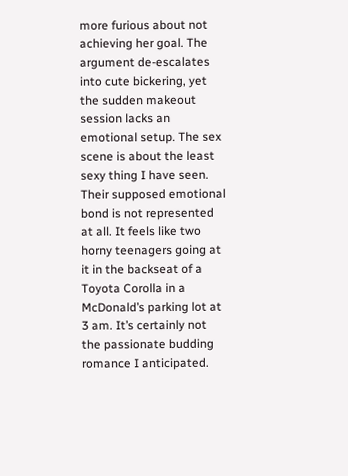more furious about not achieving her goal. The argument de-escalates into cute bickering, yet the sudden makeout session lacks an emotional setup. The sex scene is about the least sexy thing I have seen. Their supposed emotional bond is not represented at all. It feels like two horny teenagers going at it in the backseat of a Toyota Corolla in a McDonald’s parking lot at 3 am. It’s certainly not the passionate budding romance I anticipated.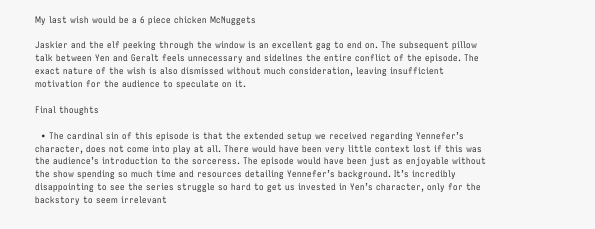My last wish would be a 6 piece chicken McNuggets

Jaskier and the elf peeking through the window is an excellent gag to end on. The subsequent pillow talk between Yen and Geralt feels unnecessary and sidelines the entire conflict of the episode. The exact nature of the wish is also dismissed without much consideration, leaving insufficient motivation for the audience to speculate on it.

Final thoughts

  • The cardinal sin of this episode is that the extended setup we received regarding Yennefer’s character, does not come into play at all. There would have been very little context lost if this was the audience’s introduction to the sorceress. The episode would have been just as enjoyable without the show spending so much time and resources detailing Yennefer’s background. It’s incredibly disappointing to see the series struggle so hard to get us invested in Yen’s character, only for the backstory to seem irrelevant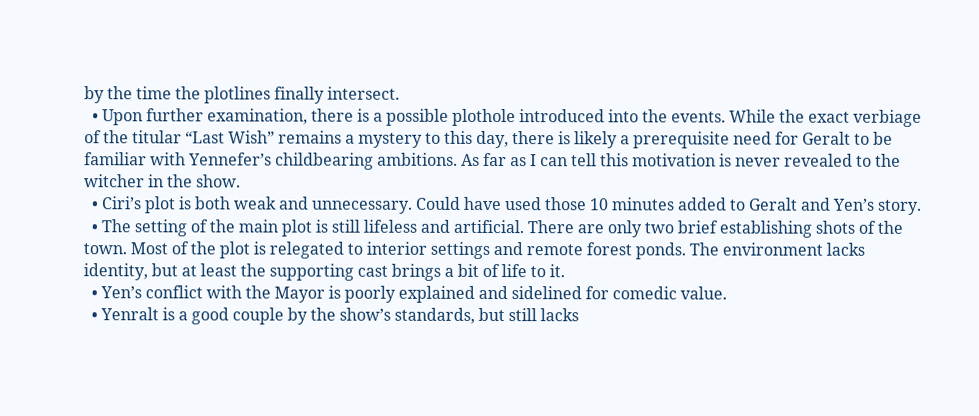by the time the plotlines finally intersect.
  • Upon further examination, there is a possible plothole introduced into the events. While the exact verbiage of the titular “Last Wish” remains a mystery to this day, there is likely a prerequisite need for Geralt to be familiar with Yennefer’s childbearing ambitions. As far as I can tell this motivation is never revealed to the witcher in the show.
  • Ciri’s plot is both weak and unnecessary. Could have used those 10 minutes added to Geralt and Yen’s story.
  • The setting of the main plot is still lifeless and artificial. There are only two brief establishing shots of the town. Most of the plot is relegated to interior settings and remote forest ponds. The environment lacks identity, but at least the supporting cast brings a bit of life to it.
  • Yen’s conflict with the Mayor is poorly explained and sidelined for comedic value.
  • Yenralt is a good couple by the show’s standards, but still lacks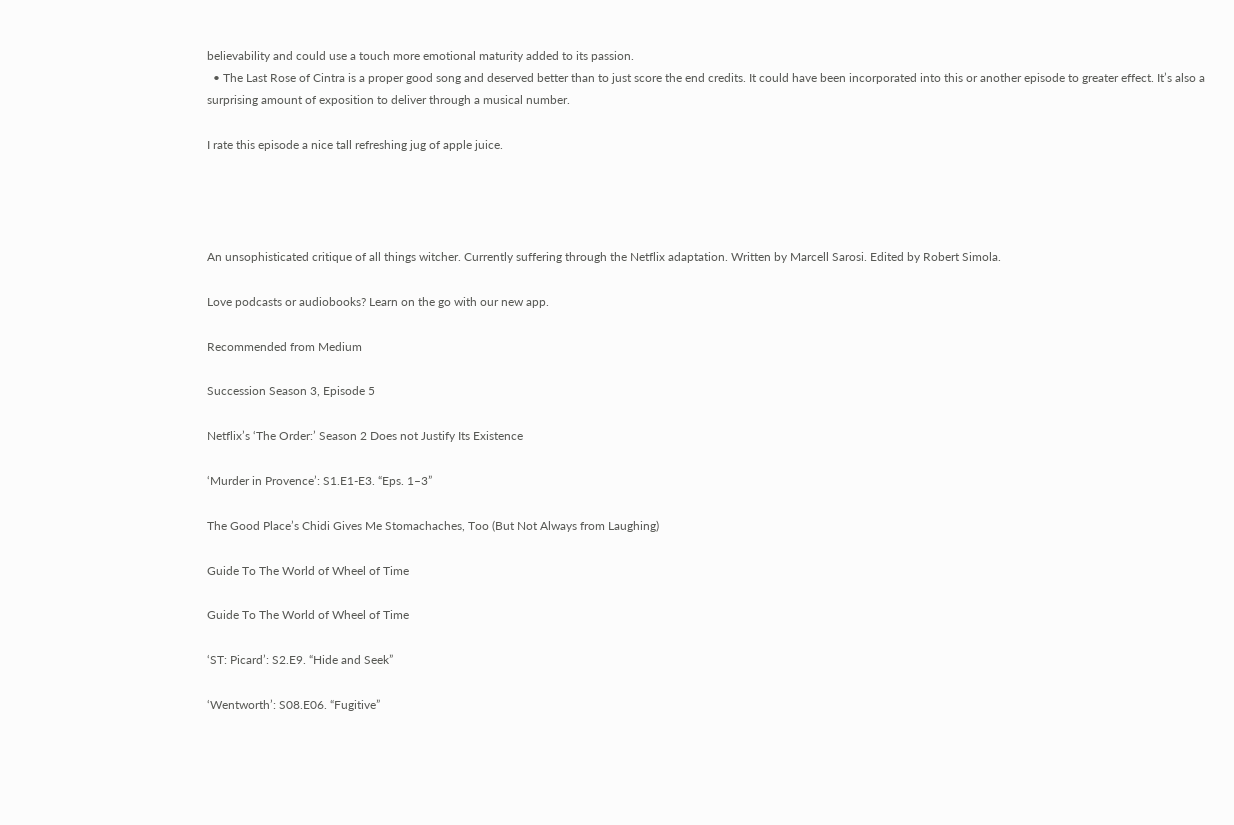believability and could use a touch more emotional maturity added to its passion.
  • The Last Rose of Cintra is a proper good song and deserved better than to just score the end credits. It could have been incorporated into this or another episode to greater effect. It’s also a surprising amount of exposition to deliver through a musical number.

I rate this episode a nice tall refreshing jug of apple juice.




An unsophisticated critique of all things witcher. Currently suffering through the Netflix adaptation. Written by Marcell Sarosi. Edited by Robert Simola.

Love podcasts or audiobooks? Learn on the go with our new app.

Recommended from Medium

Succession Season 3, Episode 5

Netflix’s ‘The Order:’ Season 2 Does not Justify Its Existence

‘Murder in Provence’: S1.E1-E3. “Eps. 1–3”

The Good Place’s Chidi Gives Me Stomachaches, Too (But Not Always from Laughing)

Guide To The World of Wheel of Time

Guide To The World of Wheel of Time

‘ST: Picard’: S2.E9. “Hide and Seek”

‘Wentworth’: S08.E06. “Fugitive”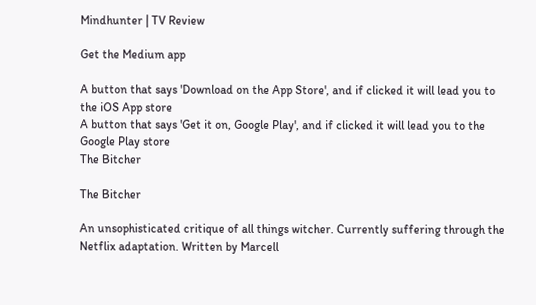Mindhunter | TV Review

Get the Medium app

A button that says 'Download on the App Store', and if clicked it will lead you to the iOS App store
A button that says 'Get it on, Google Play', and if clicked it will lead you to the Google Play store
The Bitcher

The Bitcher

An unsophisticated critique of all things witcher. Currently suffering through the Netflix adaptation. Written by Marcell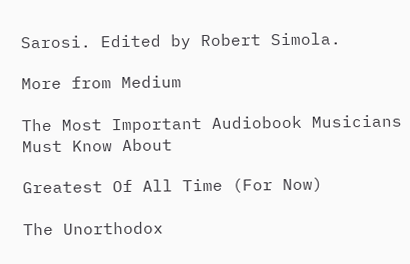Sarosi. Edited by Robert Simola.

More from Medium

The Most Important Audiobook Musicians Must Know About

Greatest Of All Time (For Now)

The Unorthodox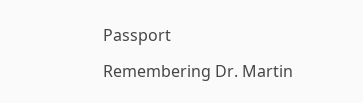Passport

Remembering Dr. Martin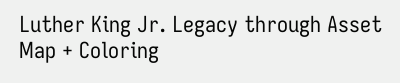Luther King Jr. Legacy through Asset Map + Coloring